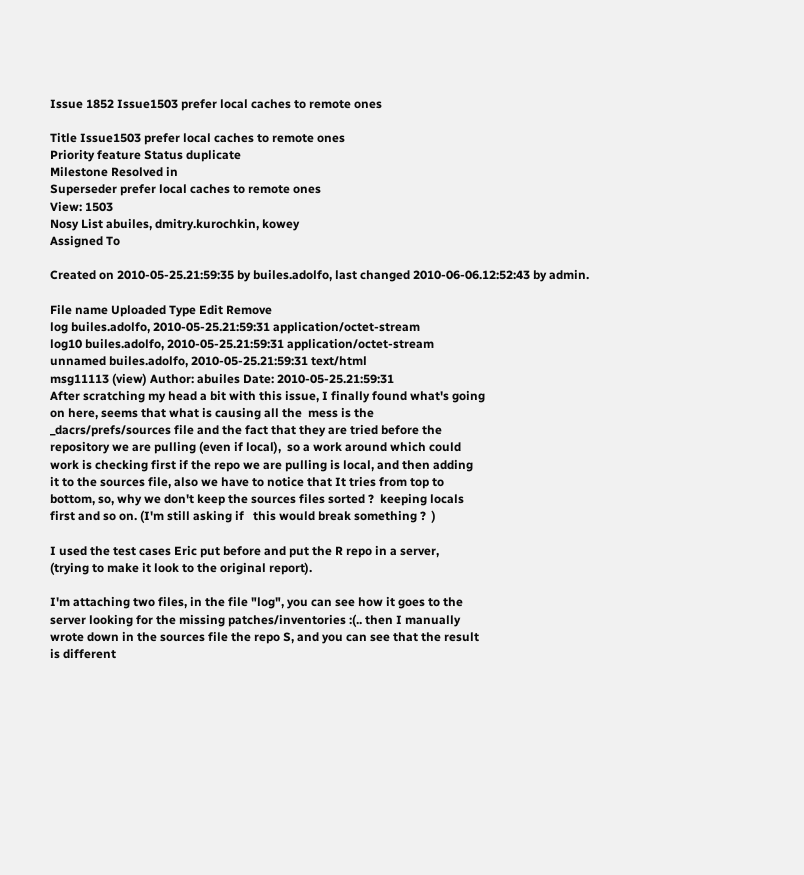Issue 1852 Issue1503 prefer local caches to remote ones

Title Issue1503 prefer local caches to remote ones
Priority feature Status duplicate
Milestone Resolved in
Superseder prefer local caches to remote ones
View: 1503
Nosy List abuiles, dmitry.kurochkin, kowey
Assigned To

Created on 2010-05-25.21:59:35 by builes.adolfo, last changed 2010-06-06.12:52:43 by admin.

File name Uploaded Type Edit Remove
log builes.adolfo, 2010-05-25.21:59:31 application/octet-stream
log10 builes.adolfo, 2010-05-25.21:59:31 application/octet-stream
unnamed builes.adolfo, 2010-05-25.21:59:31 text/html
msg11113 (view) Author: abuiles Date: 2010-05-25.21:59:31
After scratching my head a bit with this issue, I finally found what's going
on here, seems that what is causing all the  mess is the
_dacrs/prefs/sources file and the fact that they are tried before the
repository we are pulling (even if local),  so a work around which could
work is checking first if the repo we are pulling is local, and then adding
it to the sources file, also we have to notice that It tries from top to
bottom, so, why we don't keep the sources files sorted ?  keeping locals
first and so on. (I'm still asking if   this would break something ?  )

I used the test cases Eric put before and put the R repo in a server,
(trying to make it look to the original report).

I'm attaching two files, in the file "log", you can see how it goes to the
server looking for the missing patches/inventories :(.. then I manually
wrote down in the sources file the repo S, and you can see that the result
is different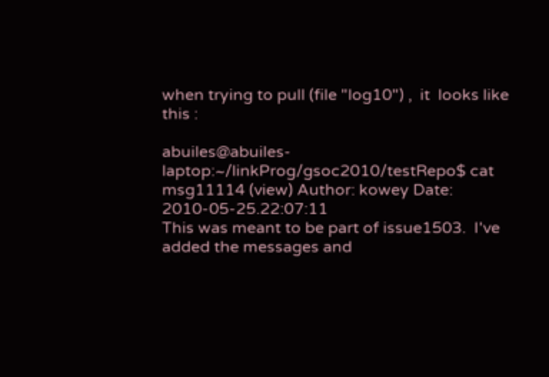when trying to pull (file "log10") ,  it  looks like this :

abuiles@abuiles-laptop:~/linkProg/gsoc2010/testRepo$ cat
msg11114 (view) Author: kowey Date: 2010-05-25.22:07:11
This was meant to be part of issue1503.  I've added the messages and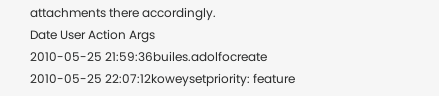attachments there accordingly.
Date User Action Args
2010-05-25 21:59:36builes.adolfocreate
2010-05-25 22:07:12koweysetpriority: feature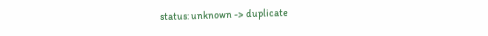status: unknown -> duplicate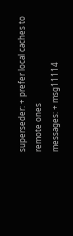superseder: + prefer local caches to remote ones
messages: + msg11114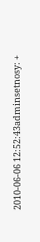2010-06-06 12:52:43adminsetnosy: +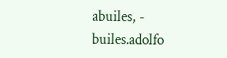abuiles, - builes.adolfo